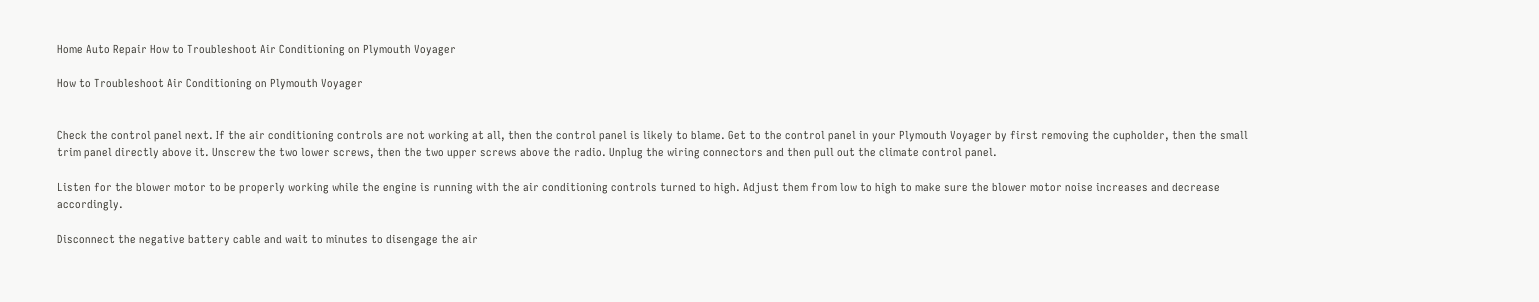Home Auto Repair How to Troubleshoot Air Conditioning on Plymouth Voyager

How to Troubleshoot Air Conditioning on Plymouth Voyager


Check the control panel next. If the air conditioning controls are not working at all, then the control panel is likely to blame. Get to the control panel in your Plymouth Voyager by first removing the cupholder, then the small trim panel directly above it. Unscrew the two lower screws, then the two upper screws above the radio. Unplug the wiring connectors and then pull out the climate control panel.

Listen for the blower motor to be properly working while the engine is running with the air conditioning controls turned to high. Adjust them from low to high to make sure the blower motor noise increases and decrease accordingly.

Disconnect the negative battery cable and wait to minutes to disengage the air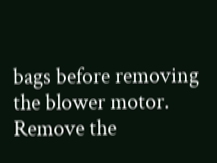bags before removing the blower motor. Remove the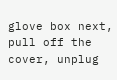glove box next, pull off the cover, unplug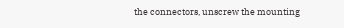the connectors, unscrew the mounting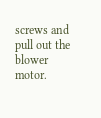screws and pull out the blower motor.